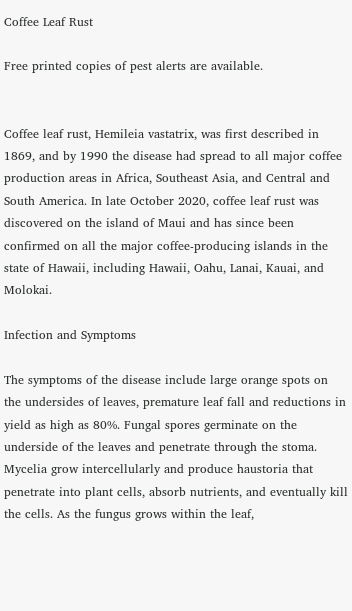Coffee Leaf Rust

Free printed copies of pest alerts are available.


Coffee leaf rust, Hemileia vastatrix, was first described in 1869, and by 1990 the disease had spread to all major coffee production areas in Africa, Southeast Asia, and Central and South America. In late October 2020, coffee leaf rust was discovered on the island of Maui and has since been confirmed on all the major coffee-producing islands in the state of Hawaii, including Hawaii, Oahu, Lanai, Kauai, and Molokai.

Infection and Symptoms

The symptoms of the disease include large orange spots on the undersides of leaves, premature leaf fall and reductions in yield as high as 80%. Fungal spores germinate on the underside of the leaves and penetrate through the stoma. Mycelia grow intercellularly and produce haustoria that penetrate into plant cells, absorb nutrients, and eventually kill the cells. As the fungus grows within the leaf,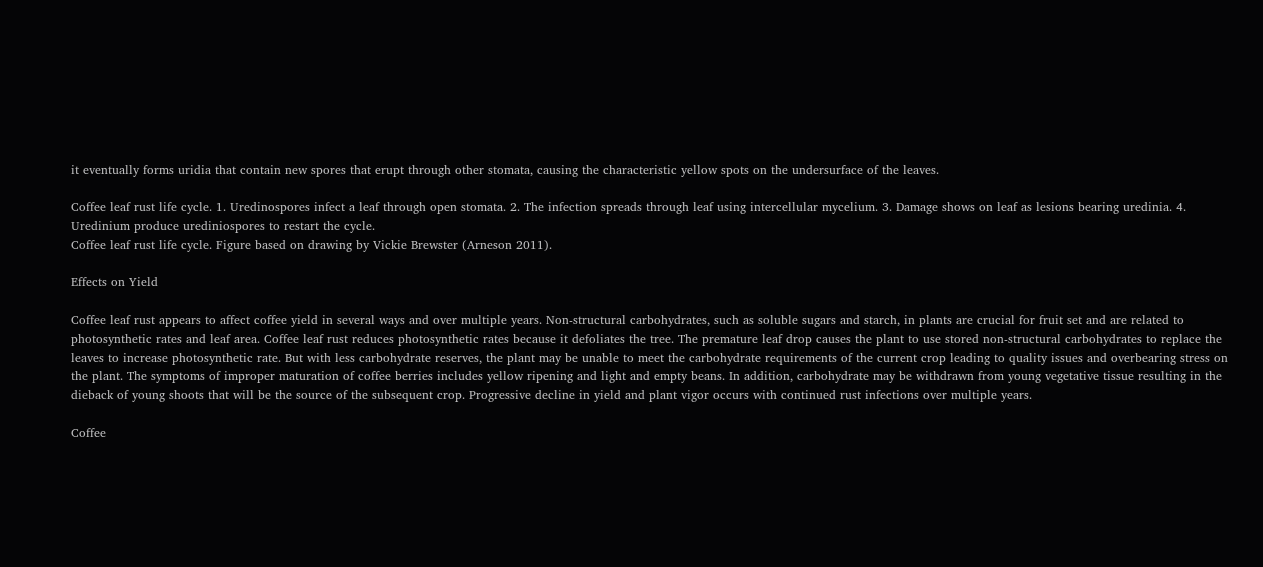it eventually forms uridia that contain new spores that erupt through other stomata, causing the characteristic yellow spots on the undersurface of the leaves.

Coffee leaf rust life cycle. 1. Uredinospores infect a leaf through open stomata. 2. The infection spreads through leaf using intercellular mycelium. 3. Damage shows on leaf as lesions bearing uredinia. 4. Uredinium produce urediniospores to restart the cycle.
Coffee leaf rust life cycle. Figure based on drawing by Vickie Brewster (Arneson 2011).

Effects on Yield

Coffee leaf rust appears to affect coffee yield in several ways and over multiple years. Non-structural carbohydrates, such as soluble sugars and starch, in plants are crucial for fruit set and are related to photosynthetic rates and leaf area. Coffee leaf rust reduces photosynthetic rates because it defoliates the tree. The premature leaf drop causes the plant to use stored non-structural carbohydrates to replace the leaves to increase photosynthetic rate. But with less carbohydrate reserves, the plant may be unable to meet the carbohydrate requirements of the current crop leading to quality issues and overbearing stress on the plant. The symptoms of improper maturation of coffee berries includes yellow ripening and light and empty beans. In addition, carbohydrate may be withdrawn from young vegetative tissue resulting in the dieback of young shoots that will be the source of the subsequent crop. Progressive decline in yield and plant vigor occurs with continued rust infections over multiple years.

Coffee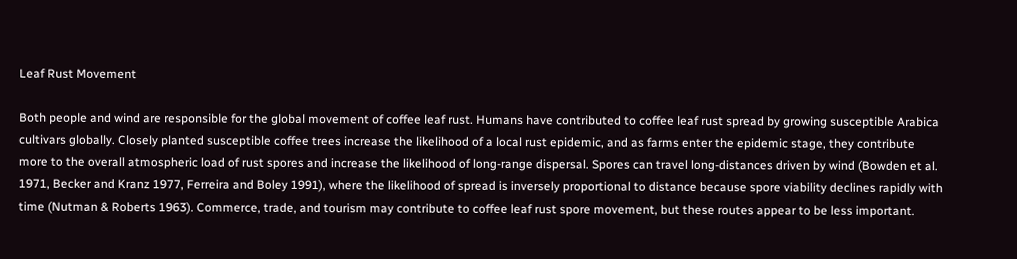Leaf Rust Movement

Both people and wind are responsible for the global movement of coffee leaf rust. Humans have contributed to coffee leaf rust spread by growing susceptible Arabica cultivars globally. Closely planted susceptible coffee trees increase the likelihood of a local rust epidemic, and as farms enter the epidemic stage, they contribute more to the overall atmospheric load of rust spores and increase the likelihood of long-range dispersal. Spores can travel long-distances driven by wind (Bowden et al. 1971, Becker and Kranz 1977, Ferreira and Boley 1991), where the likelihood of spread is inversely proportional to distance because spore viability declines rapidly with time (Nutman & Roberts 1963). Commerce, trade, and tourism may contribute to coffee leaf rust spore movement, but these routes appear to be less important.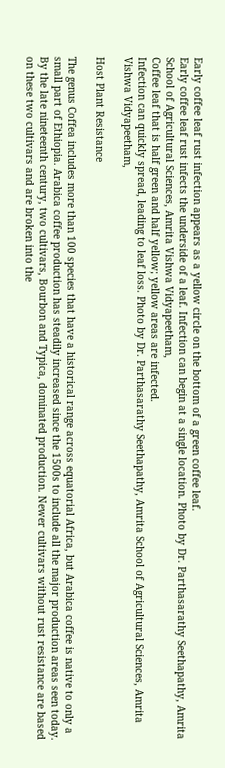Early coffee leaf rust infection appears as a yellow circle on the bottom of a green coffee leaf.
Early coffee leaf rust infects the underside of a leaf. Infection can begin at a single location. Photo by Dr. Parthasarathy Seethapathy, Amrita School of Agricultural Sciences, Amrita Vishwa Vidyapeetham,
Coffee leaf that is half green and half yellow; yellow areas are infected.
Infection can quickly spread, leading to leaf loss. Photo by Dr. Parthasarathy Seethapathy, Amrita School of Agricultural Sciences, Amrita Vishwa Vidyapeetham,

Host Plant Resistance

The genus Coffea includes more than 100 species that have a historical range across equatorial Africa, but Arabica coffee is native to only a small part of Ethiopia. Arabica coffee production has steadily increased since the 1500s to include all the major production areas seen today. By the late nineteenth century, two cultivars, Bourbon and Typica, dominated production. Newer cultivars without rust resistance are based on these two cultivars and are broken into the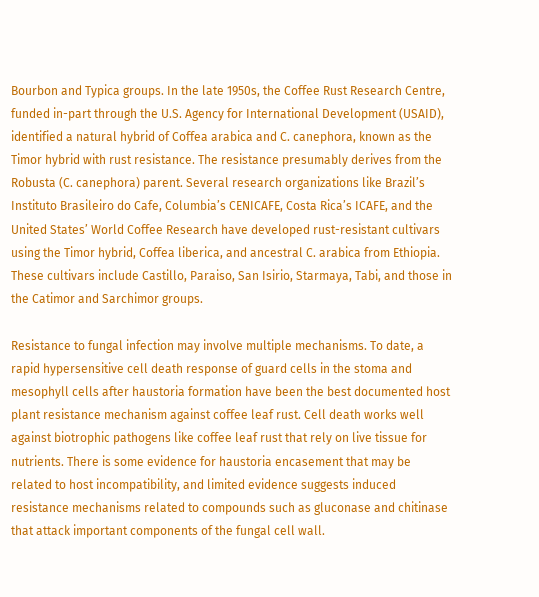Bourbon and Typica groups. In the late 1950s, the Coffee Rust Research Centre, funded in-part through the U.S. Agency for International Development (USAID), identified a natural hybrid of Coffea arabica and C. canephora, known as the Timor hybrid with rust resistance. The resistance presumably derives from the Robusta (C. canephora) parent. Several research organizations like Brazil’s Instituto Brasileiro do Cafe, Columbia’s CENICAFE, Costa Rica’s ICAFE, and the United States’ World Coffee Research have developed rust-resistant cultivars using the Timor hybrid, Coffea liberica, and ancestral C. arabica from Ethiopia. These cultivars include Castillo, Paraiso, San Isirio, Starmaya, Tabi, and those in the Catimor and Sarchimor groups.

Resistance to fungal infection may involve multiple mechanisms. To date, a rapid hypersensitive cell death response of guard cells in the stoma and mesophyll cells after haustoria formation have been the best documented host plant resistance mechanism against coffee leaf rust. Cell death works well against biotrophic pathogens like coffee leaf rust that rely on live tissue for nutrients. There is some evidence for haustoria encasement that may be related to host incompatibility, and limited evidence suggests induced resistance mechanisms related to compounds such as gluconase and chitinase that attack important components of the fungal cell wall.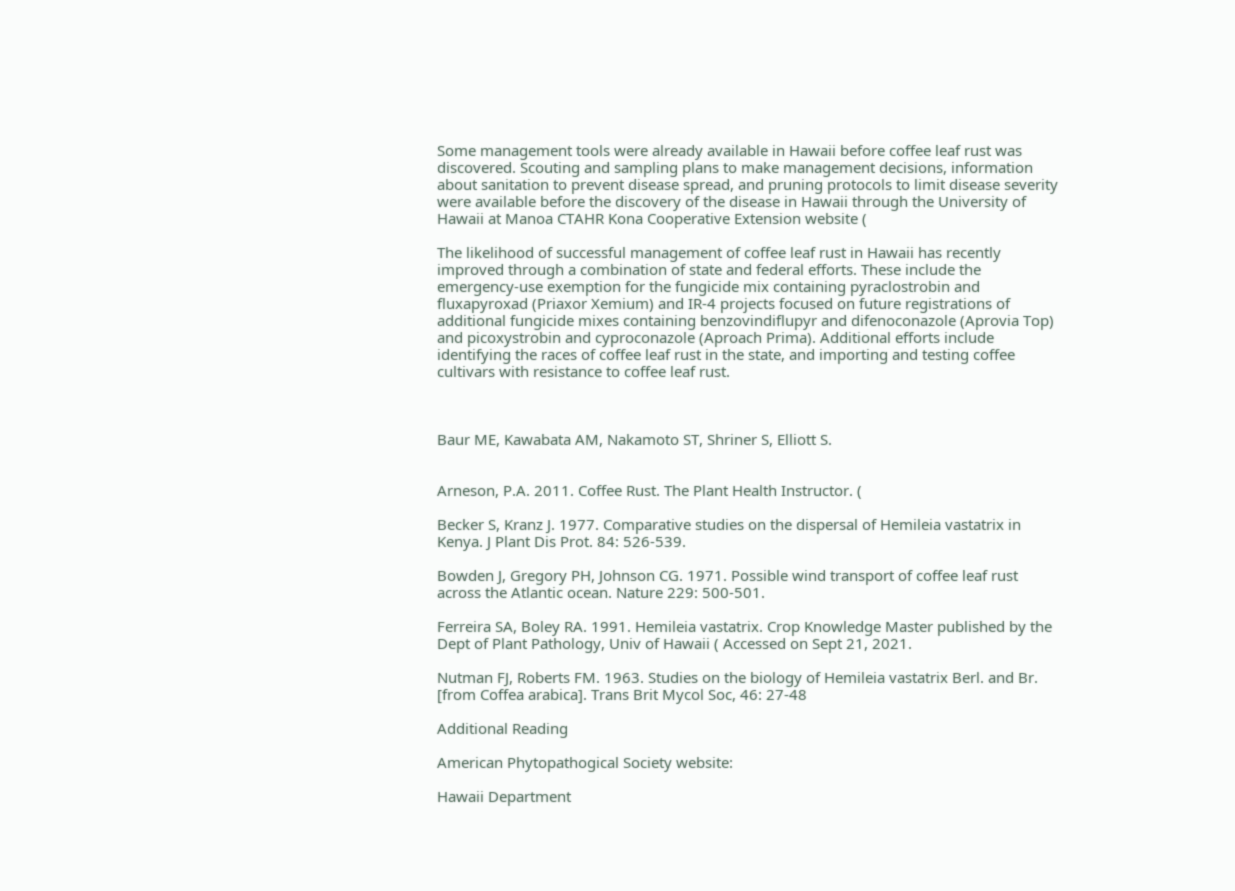Some management tools were already available in Hawaii before coffee leaf rust was discovered. Scouting and sampling plans to make management decisions, information about sanitation to prevent disease spread, and pruning protocols to limit disease severity were available before the discovery of the disease in Hawaii through the University of Hawaii at Manoa CTAHR Kona Cooperative Extension website (

The likelihood of successful management of coffee leaf rust in Hawaii has recently improved through a combination of state and federal efforts. These include the emergency-use exemption for the fungicide mix containing pyraclostrobin and fluxapyroxad (Priaxor Xemium) and IR-4 projects focused on future registrations of additional fungicide mixes containing benzovindiflupyr and difenoconazole (Aprovia Top) and picoxystrobin and cyproconazole (Aproach Prima). Additional efforts include identifying the races of coffee leaf rust in the state, and importing and testing coffee cultivars with resistance to coffee leaf rust.



Baur ME, Kawabata AM, Nakamoto ST, Shriner S, Elliott S.


Arneson, P.A. 2011. Coffee Rust. The Plant Health Instructor. (

Becker S, Kranz J. 1977. Comparative studies on the dispersal of Hemileia vastatrix in Kenya. J Plant Dis Prot. 84: 526-539.

Bowden J, Gregory PH, Johnson CG. 1971. Possible wind transport of coffee leaf rust across the Atlantic ocean. Nature 229: 500-501.

Ferreira SA, Boley RA. 1991. Hemileia vastatrix. Crop Knowledge Master published by the Dept of Plant Pathology, Univ of Hawaii ( Accessed on Sept 21, 2021.

Nutman FJ, Roberts FM. 1963. Studies on the biology of Hemileia vastatrix Berl. and Br. [from Coffea arabica]. Trans Brit Mycol Soc, 46: 27-48

Additional Reading

American Phytopathogical Society website:

Hawaii Department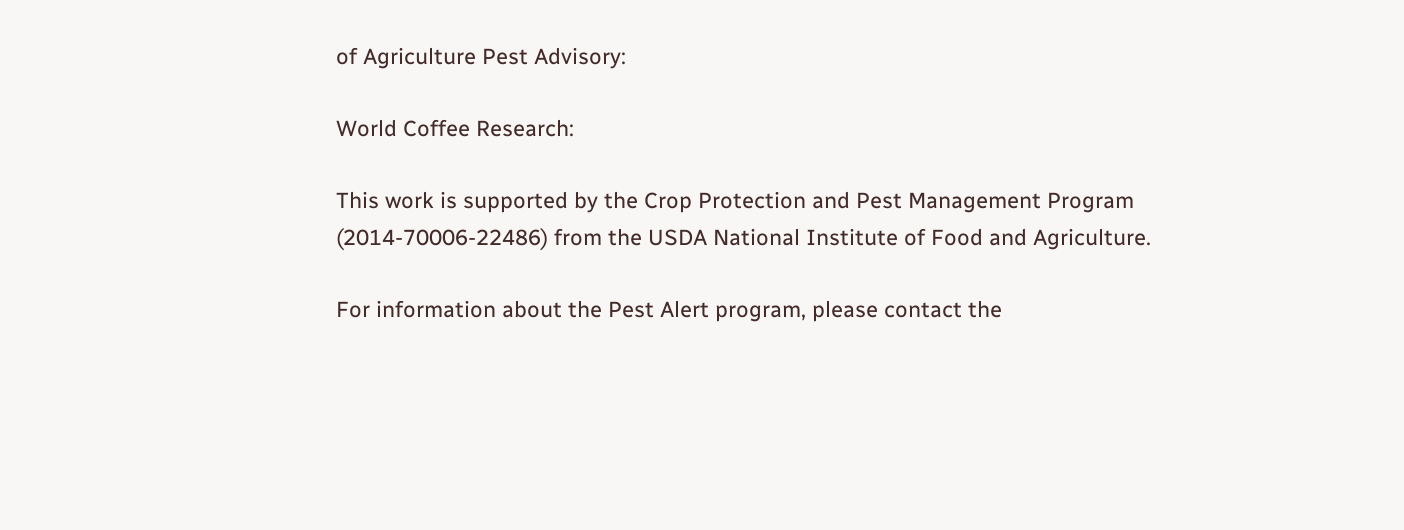of Agriculture Pest Advisory:

World Coffee Research:

This work is supported by the Crop Protection and Pest Management Program (2014-70006-22486) from the USDA National Institute of Food and Agriculture.

For information about the Pest Alert program, please contact the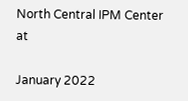North Central IPM Center at

January 2022